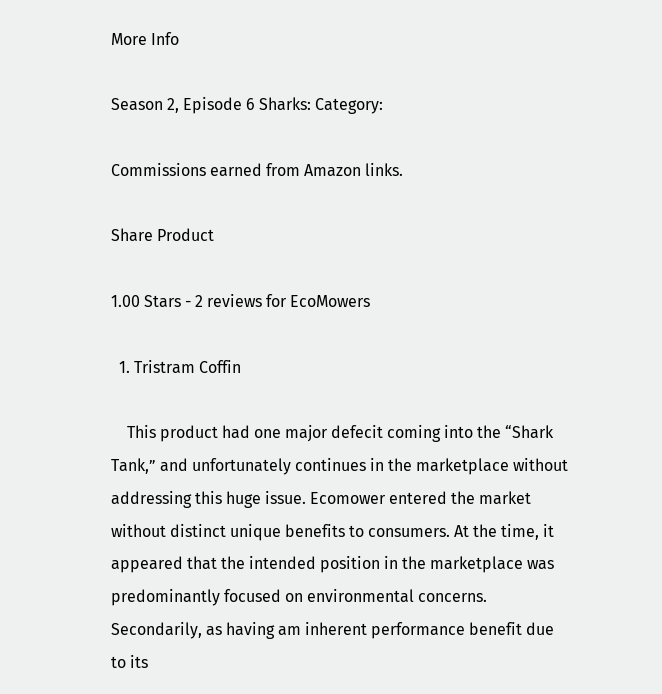More Info

Season 2, Episode 6 Sharks: Category:

Commissions earned from Amazon links.

Share Product

1.00 Stars - 2 reviews for EcoMowers

  1. Tristram Coffin

    This product had one major defecit coming into the “Shark Tank,” and unfortunately continues in the marketplace without addressing this huge issue. Ecomower entered the market without distinct unique benefits to consumers. At the time, it appeared that the intended position in the marketplace was predominantly focused on environmental concerns. Secondarily, as having am inherent performance benefit due to its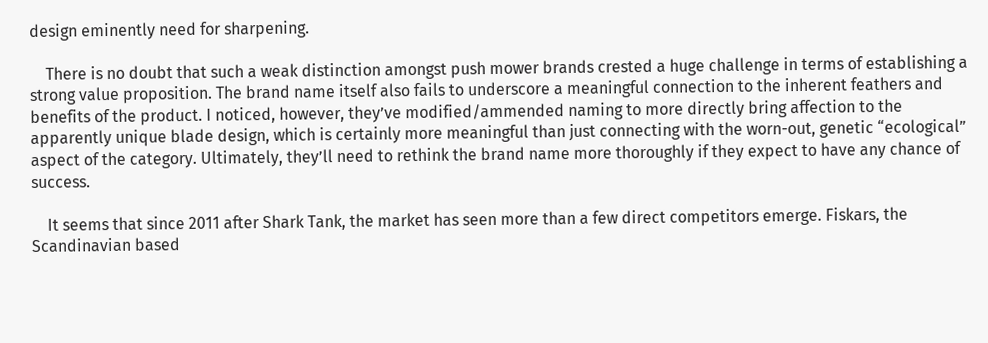design eminently need for sharpening.

    There is no doubt that such a weak distinction amongst push mower brands crested a huge challenge in terms of establishing a strong value proposition. The brand name itself also fails to underscore a meaningful connection to the inherent feathers and benefits of the product. I noticed, however, they’ve modified/ammended naming to more directly bring affection to the apparently unique blade design, which is certainly more meaningful than just connecting with the worn-out, genetic “ecological” aspect of the category. Ultimately, they’ll need to rethink the brand name more thoroughly if they expect to have any chance of success.

    It seems that since 2011 after Shark Tank, the market has seen more than a few direct competitors emerge. Fiskars, the Scandinavian based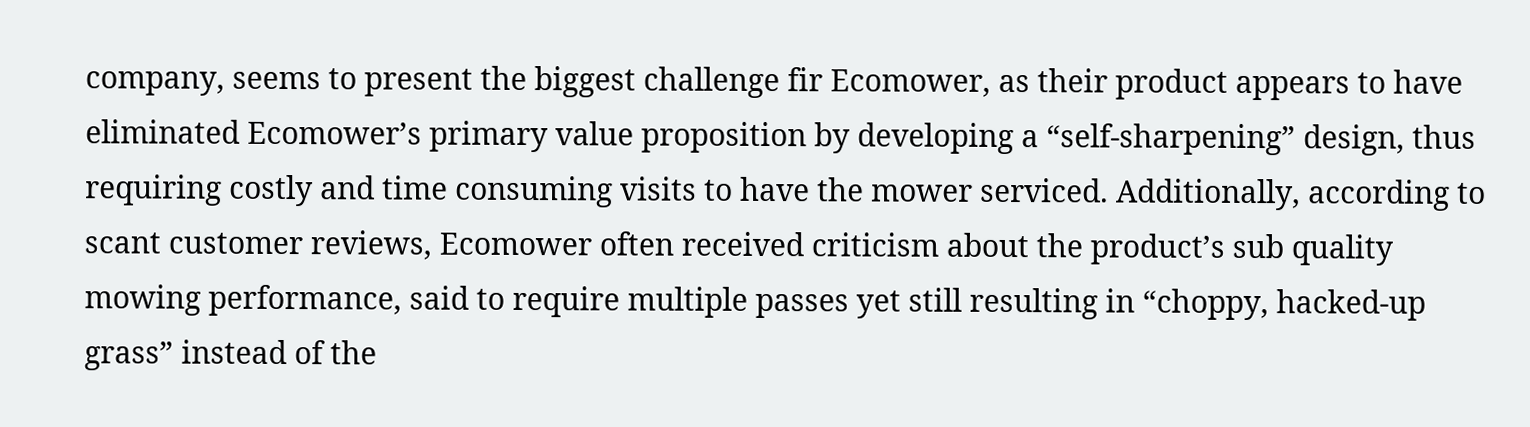company, seems to present the biggest challenge fir Ecomower, as their product appears to have eliminated Ecomower’s primary value proposition by developing a “self-sharpening” design, thus requiring costly and time consuming visits to have the mower serviced. Additionally, according to scant customer reviews, Ecomower often received criticism about the product’s sub quality mowing performance, said to require multiple passes yet still resulting in “choppy, hacked-up grass” instead of the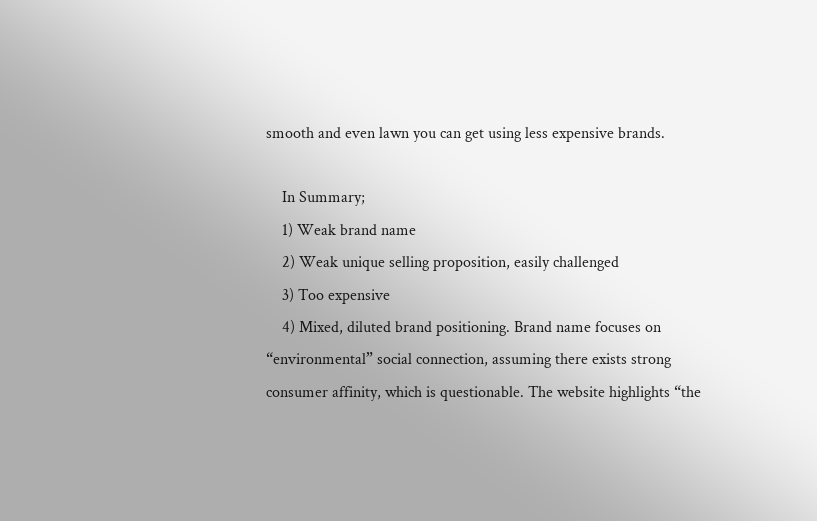smooth and even lawn you can get using less expensive brands.

    In Summary;
    1) Weak brand name
    2) Weak unique selling proposition, easily challenged
    3) Too expensive
    4) Mixed, diluted brand positioning. Brand name focuses on “environmental” social connection, assuming there exists strong consumer affinity, which is questionable. The website highlights “the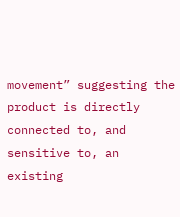movement” suggesting the product is directly connected to, and sensitive to, an existing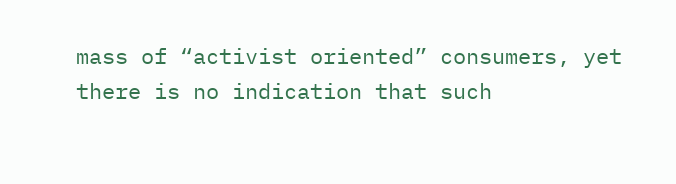mass of “activist oriented” consumers, yet there is no indication that such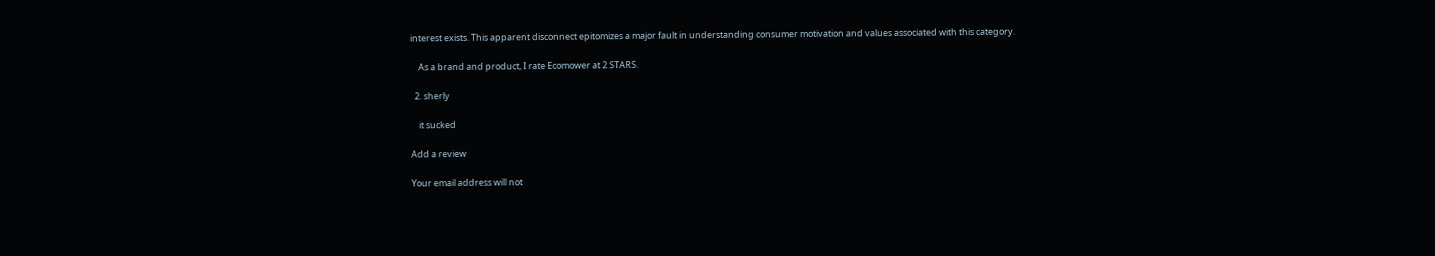interest exists. This apparent disconnect epitomizes a major fault in understanding consumer motivation and values associated with this category.

    As a brand and product, I rate Ecomower at 2 STARS.

  2. sherly

    it sucked

Add a review

Your email address will not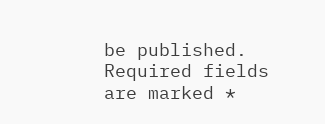be published. Required fields are marked *